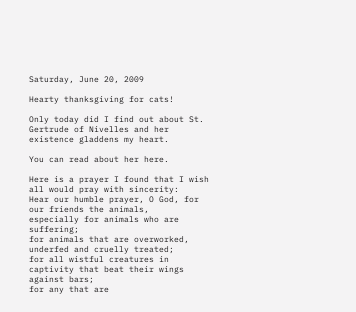Saturday, June 20, 2009

Hearty thanksgiving for cats!

Only today did I find out about St. Gertrude of Nivelles and her existence gladdens my heart.

You can read about her here.

Here is a prayer I found that I wish all would pray with sincerity:
Hear our humble prayer, O God, for our friends the animals,
especially for animals who are suffering;
for animals that are overworked, underfed and cruelly treated;
for all wistful creatures in captivity that beat their wings against bars;
for any that are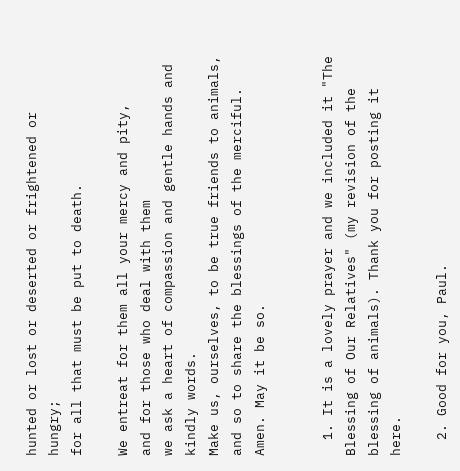hunted or lost or deserted or frightened or hungry;
for all that must be put to death.

We entreat for them all your mercy and pity,
and for those who deal with them
we ask a heart of compassion and gentle hands and kindly words.
Make us, ourselves, to be true friends to animals,
and so to share the blessings of the merciful.
Amen. May it be so.


  1. It is a lovely prayer and we included it "The Blessing of Our Relatives" (my revision of the blessing of animals). Thank you for posting it here.

  2. Good for you, Paul.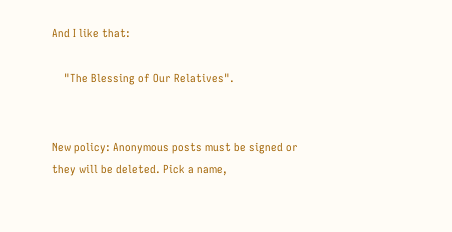And I like that:

    "The Blessing of Our Relatives".


New policy: Anonymous posts must be signed or they will be deleted. Pick a name,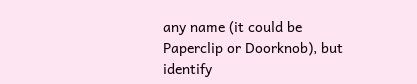any name (it could be Paperclip or Doorknob), but identify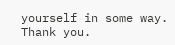yourself in some way. Thank you.